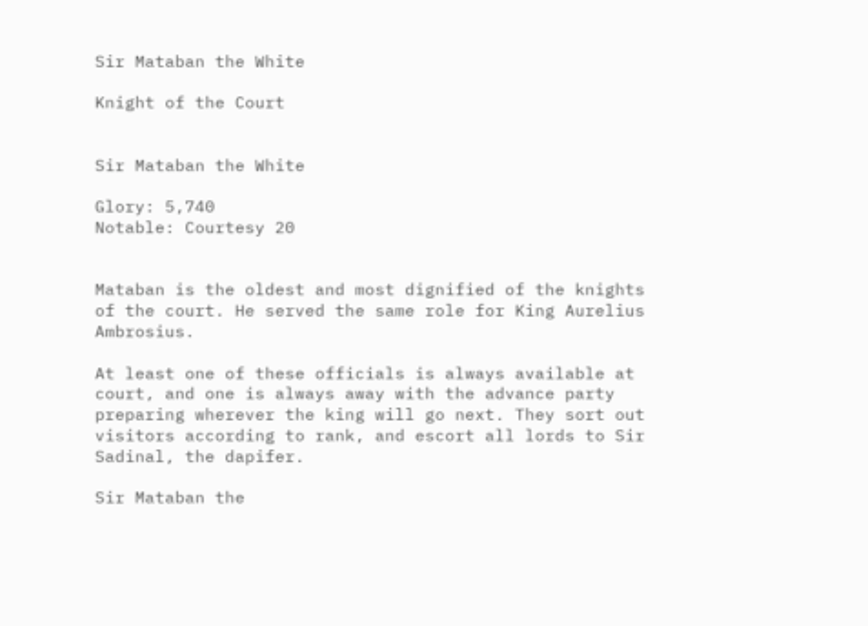Sir Mataban the White

Knight of the Court


Sir Mataban the White

Glory: 5,740
Notable: Courtesy 20


Mataban is the oldest and most dignified of the knights of the court. He served the same role for King Aurelius Ambrosius.

At least one of these officials is always available at court, and one is always away with the advance party preparing wherever the king will go next. They sort out visitors according to rank, and escort all lords to Sir Sadinal, the dapifer.

Sir Mataban the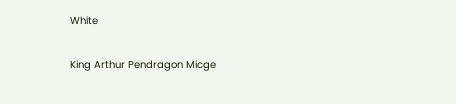White

King Arthur Pendragon Micge